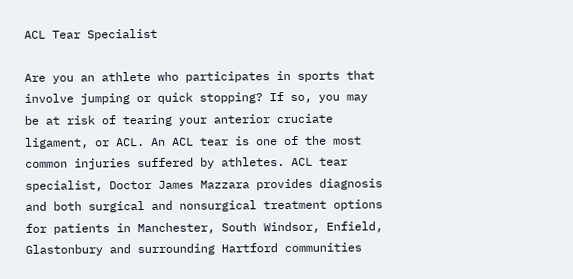ACL Tear Specialist

Are you an athlete who participates in sports that involve jumping or quick stopping? If so, you may be at risk of tearing your anterior cruciate ligament, or ACL. An ACL tear is one of the most common injuries suffered by athletes. ACL tear specialist, Doctor James Mazzara provides diagnosis and both surgical and nonsurgical treatment options for patients in Manchester, South Windsor, Enfield, Glastonbury and surrounding Hartford communities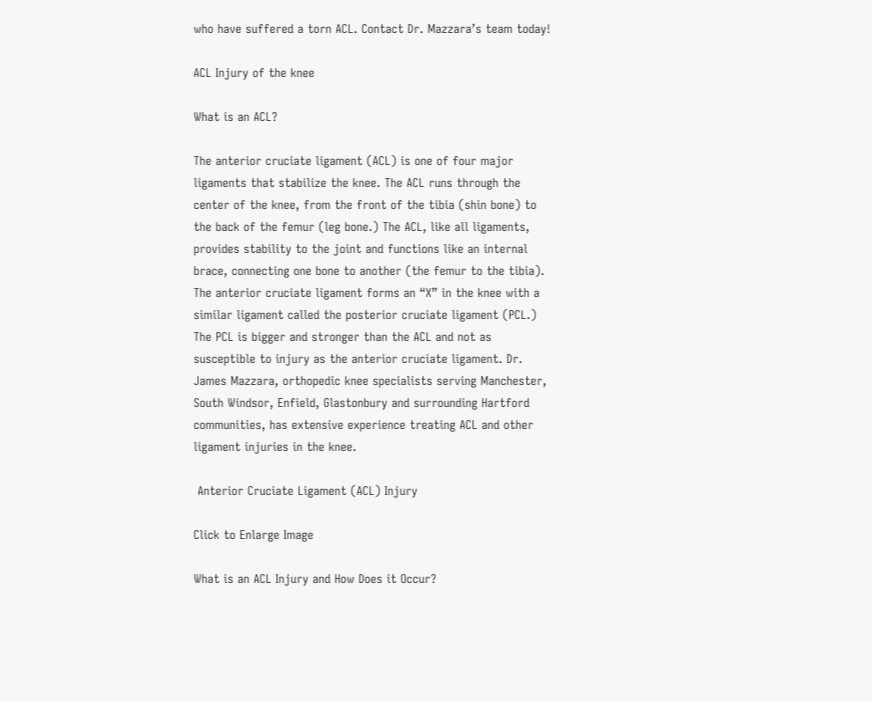who have suffered a torn ACL. Contact Dr. Mazzara’s team today!

ACL Injury of the knee

What is an ACL?

The anterior cruciate ligament (ACL) is one of four major ligaments that stabilize the knee. The ACL runs through the center of the knee, from the front of the tibia (shin bone) to the back of the femur (leg bone.) The ACL, like all ligaments,  provides stability to the joint and functions like an internal brace, connecting one bone to another (the femur to the tibia).  The anterior cruciate ligament forms an “X” in the knee with a similar ligament called the posterior cruciate ligament (PCL.) The PCL is bigger and stronger than the ACL and not as susceptible to injury as the anterior cruciate ligament. Dr. James Mazzara, orthopedic knee specialists serving Manchester, South Windsor, Enfield, Glastonbury and surrounding Hartford communities, has extensive experience treating ACL and other ligament injuries in the knee.

 Anterior Cruciate Ligament (ACL) Injury

Click to Enlarge Image

What is an ACL Injury and How Does it Occur?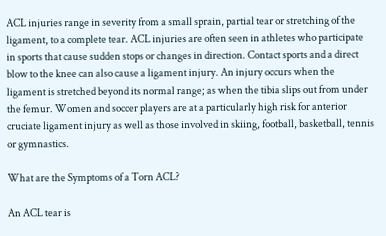ACL injuries range in severity from a small sprain, partial tear or stretching of the ligament, to a complete tear. ACL injuries are often seen in athletes who participate in sports that cause sudden stops or changes in direction. Contact sports and a direct blow to the knee can also cause a ligament injury. An injury occurs when the ligament is stretched beyond its normal range; as when the tibia slips out from under the femur. Women and soccer players are at a particularly high risk for anterior cruciate ligament injury as well as those involved in skiing, football, basketball, tennis or gymnastics.

What are the Symptoms of a Torn ACL?

An ACL tear is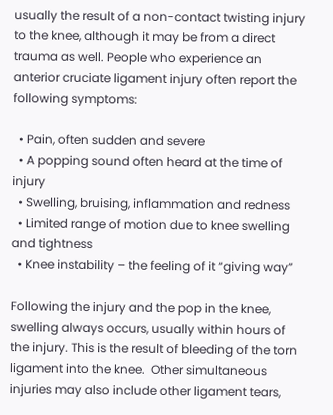usually the result of a non-contact twisting injury to the knee, although it may be from a direct trauma as well. People who experience an anterior cruciate ligament injury often report the following symptoms:

  • Pain, often sudden and severe
  • A popping sound often heard at the time of injury
  • Swelling, bruising, inflammation and redness
  • Limited range of motion due to knee swelling and tightness
  • Knee instability – the feeling of it “giving way”

Following the injury and the pop in the knee, swelling always occurs, usually within hours of the injury. This is the result of bleeding of the torn ligament into the knee.  Other simultaneous injuries may also include other ligament tears,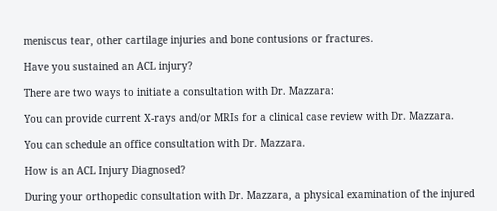meniscus tear, other cartilage injuries and bone contusions or fractures.

Have you sustained an ACL injury?

There are two ways to initiate a consultation with Dr. Mazzara:

You can provide current X-rays and/or MRIs for a clinical case review with Dr. Mazzara.

You can schedule an office consultation with Dr. Mazzara.

How is an ACL Injury Diagnosed?

During your orthopedic consultation with Dr. Mazzara, a physical examination of the injured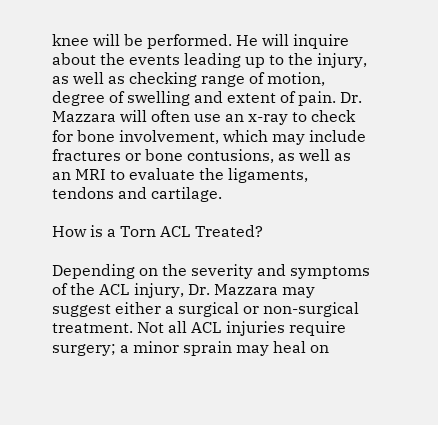knee will be performed. He will inquire about the events leading up to the injury, as well as checking range of motion, degree of swelling and extent of pain. Dr. Mazzara will often use an x-ray to check for bone involvement, which may include fractures or bone contusions, as well as an MRI to evaluate the ligaments, tendons and cartilage.

How is a Torn ACL Treated?

Depending on the severity and symptoms of the ACL injury, Dr. Mazzara may suggest either a surgical or non-surgical treatment. Not all ACL injuries require surgery; a minor sprain may heal on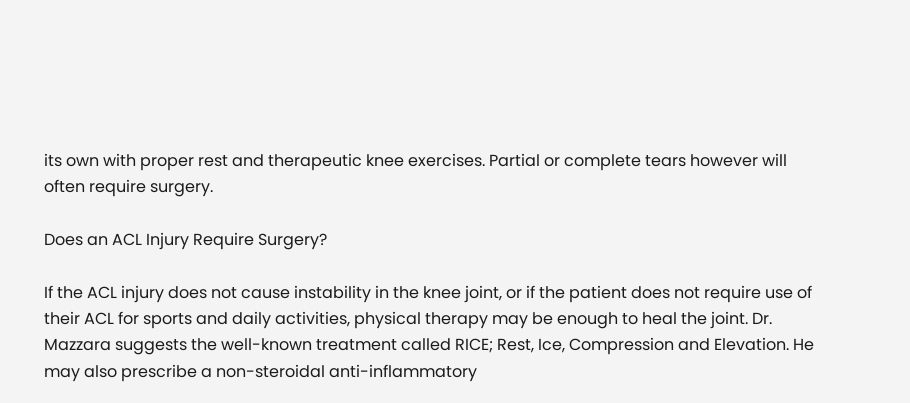its own with proper rest and therapeutic knee exercises. Partial or complete tears however will often require surgery.

Does an ACL Injury Require Surgery?

If the ACL injury does not cause instability in the knee joint, or if the patient does not require use of their ACL for sports and daily activities, physical therapy may be enough to heal the joint. Dr. Mazzara suggests the well-known treatment called RICE; Rest, Ice, Compression and Elevation. He may also prescribe a non-steroidal anti-inflammatory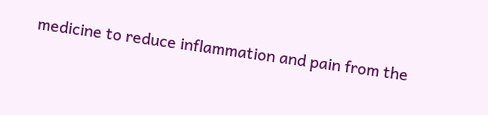medicine to reduce inflammation and pain from the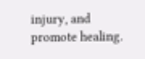injury, and promote healing.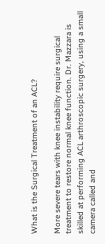What is the Surgical Treatment of an ACL?

More severe tears with knee instability require surgical treatment to restore normal knee function. Dr. Mazzara is skilled at performing ACL arthroscopic surgery, using a small camera called and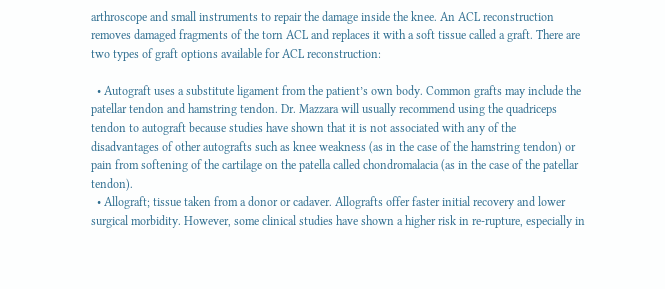arthroscope and small instruments to repair the damage inside the knee. An ACL reconstruction removes damaged fragments of the torn ACL and replaces it with a soft tissue called a graft. There are two types of graft options available for ACL reconstruction:

  • Autograft uses a substitute ligament from the patient’s own body. Common grafts may include the patellar tendon and hamstring tendon. Dr. Mazzara will usually recommend using the quadriceps tendon to autograft because studies have shown that it is not associated with any of the disadvantages of other autografts such as knee weakness (as in the case of the hamstring tendon) or pain from softening of the cartilage on the patella called chondromalacia (as in the case of the patellar tendon).
  • Allograft; tissue taken from a donor or cadaver. Allografts offer faster initial recovery and lower surgical morbidity. However, some clinical studies have shown a higher risk in re-rupture, especially in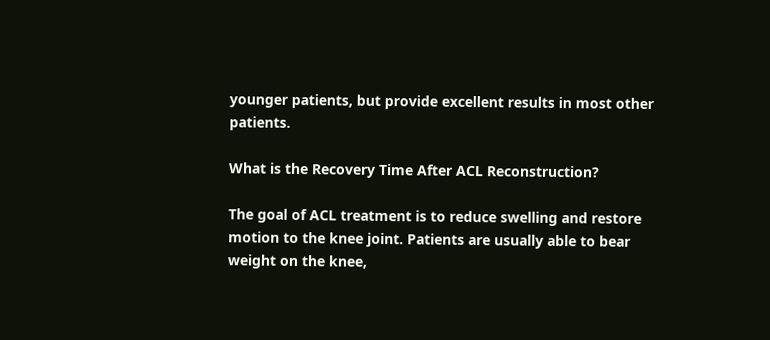younger patients, but provide excellent results in most other patients.

What is the Recovery Time After ACL Reconstruction?

The goal of ACL treatment is to reduce swelling and restore motion to the knee joint. Patients are usually able to bear weight on the knee,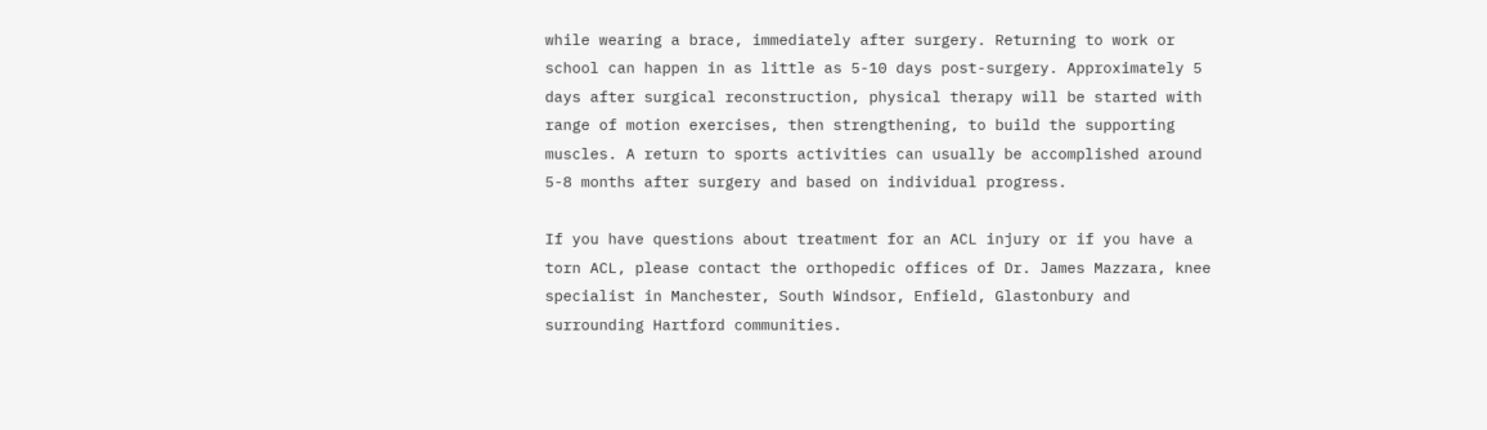while wearing a brace, immediately after surgery. Returning to work or school can happen in as little as 5-10 days post-surgery. Approximately 5 days after surgical reconstruction, physical therapy will be started with range of motion exercises, then strengthening, to build the supporting muscles. A return to sports activities can usually be accomplished around 5-8 months after surgery and based on individual progress.

If you have questions about treatment for an ACL injury or if you have a torn ACL, please contact the orthopedic offices of Dr. James Mazzara, knee specialist in Manchester, South Windsor, Enfield, Glastonbury and surrounding Hartford communities.